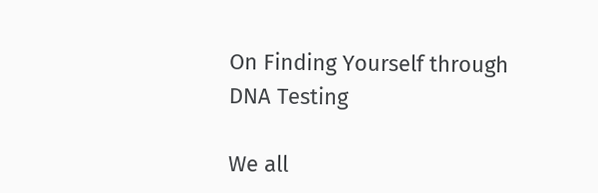On Finding Yourself through DNA Testing

We all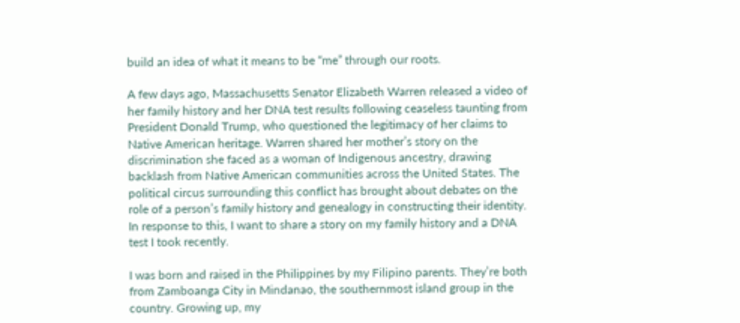build an idea of what it means to be “me” through our roots.

A few days ago, Massachusetts Senator Elizabeth Warren released a video of her family history and her DNA test results following ceaseless taunting from President Donald Trump, who questioned the legitimacy of her claims to Native American heritage. Warren shared her mother’s story on the discrimination she faced as a woman of Indigenous ancestry, drawing backlash from Native American communities across the United States. The political circus surrounding this conflict has brought about debates on the role of a person’s family history and genealogy in constructing their identity. In response to this, I want to share a story on my family history and a DNA test I took recently.

I was born and raised in the Philippines by my Filipino parents. They’re both from Zamboanga City in Mindanao, the southernmost island group in the country. Growing up, my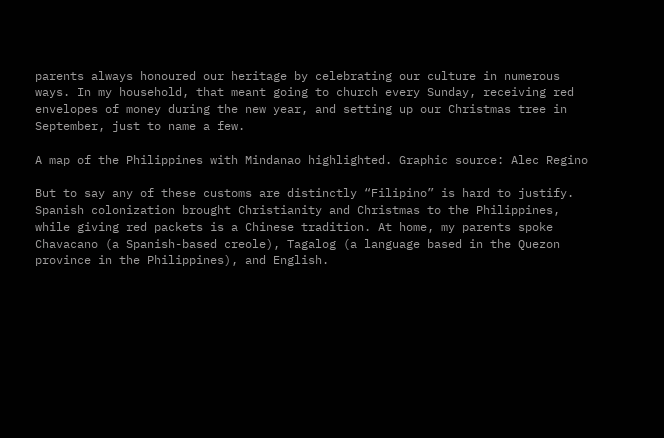parents always honoured our heritage by celebrating our culture in numerous ways. In my household, that meant going to church every Sunday, receiving red envelopes of money during the new year, and setting up our Christmas tree in September, just to name a few.

A map of the Philippines with Mindanao highlighted. Graphic source: Alec Regino

But to say any of these customs are distinctly “Filipino” is hard to justify. Spanish colonization brought Christianity and Christmas to the Philippines, while giving red packets is a Chinese tradition. At home, my parents spoke Chavacano (a Spanish-based creole), Tagalog (a language based in the Quezon province in the Philippines), and English.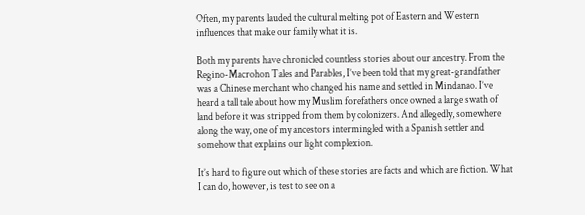Often, my parents lauded the cultural melting pot of Eastern and Western influences that make our family what it is.

Both my parents have chronicled countless stories about our ancestry. From the Regino-Macrohon Tales and Parables, I’ve been told that my great-grandfather was a Chinese merchant who changed his name and settled in Mindanao. I’ve heard a tall tale about how my Muslim forefathers once owned a large swath of land before it was stripped from them by colonizers. And allegedly, somewhere along the way, one of my ancestors intermingled with a Spanish settler and somehow that explains our light complexion.

It’s hard to figure out which of these stories are facts and which are fiction. What I can do, however, is test to see on a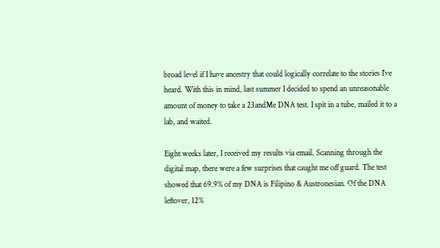broad level if I have ancestry that could logically correlate to the stories I’ve heard. With this in mind, last summer I decided to spend an unreasonable amount of money to take a 23andMe DNA test. I spit in a tube, mailed it to a lab, and waited.

Eight weeks later, I received my results via email. Scanning through the digital map, there were a few surprises that caught me off guard. The test showed that 69.9% of my DNA is Filipino & Austronesian. Of the DNA leftover, 12%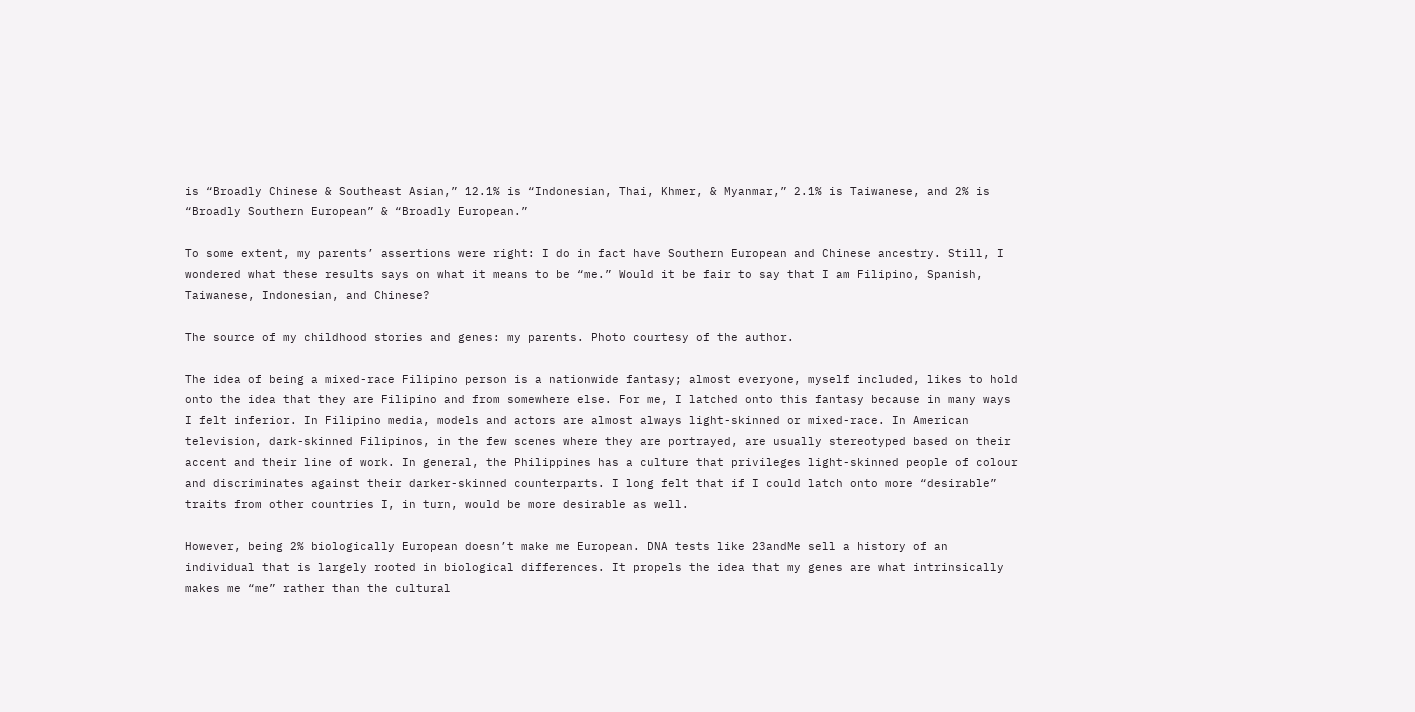is “Broadly Chinese & Southeast Asian,” 12.1% is “Indonesian, Thai, Khmer, & Myanmar,” 2.1% is Taiwanese, and 2% is “Broadly Southern European” & “Broadly European.”

To some extent, my parents’ assertions were right: I do in fact have Southern European and Chinese ancestry. Still, I wondered what these results says on what it means to be “me.” Would it be fair to say that I am Filipino, Spanish, Taiwanese, Indonesian, and Chinese?

The source of my childhood stories and genes: my parents. Photo courtesy of the author.

The idea of being a mixed-race Filipino person is a nationwide fantasy; almost everyone, myself included, likes to hold onto the idea that they are Filipino and from somewhere else. For me, I latched onto this fantasy because in many ways I felt inferior. In Filipino media, models and actors are almost always light-skinned or mixed-race. In American television, dark-skinned Filipinos, in the few scenes where they are portrayed, are usually stereotyped based on their accent and their line of work. In general, the Philippines has a culture that privileges light-skinned people of colour and discriminates against their darker-skinned counterparts. I long felt that if I could latch onto more “desirable” traits from other countries I, in turn, would be more desirable as well.

However, being 2% biologically European doesn’t make me European. DNA tests like 23andMe sell a history of an individual that is largely rooted in biological differences. It propels the idea that my genes are what intrinsically makes me “me” rather than the cultural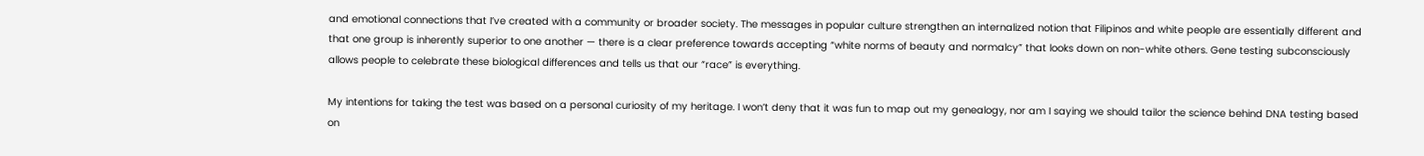and emotional connections that I’ve created with a community or broader society. The messages in popular culture strengthen an internalized notion that Filipinos and white people are essentially different and that one group is inherently superior to one another — there is a clear preference towards accepting “white norms of beauty and normalcy” that looks down on non-white others. Gene testing subconsciously allows people to celebrate these biological differences and tells us that our “race” is everything.

My intentions for taking the test was based on a personal curiosity of my heritage. I won’t deny that it was fun to map out my genealogy, nor am I saying we should tailor the science behind DNA testing based on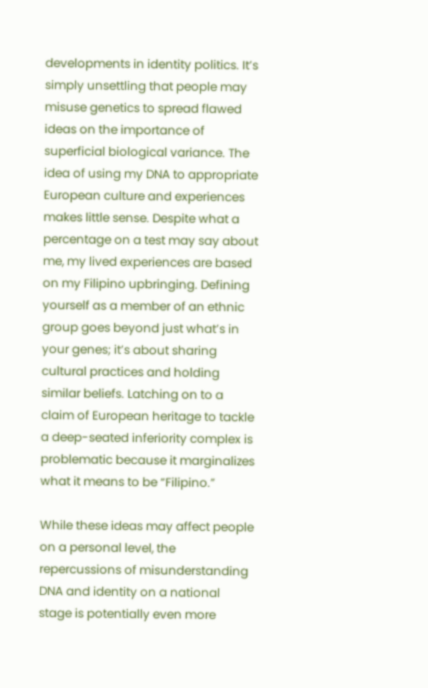developments in identity politics. It’s simply unsettling that people may misuse genetics to spread flawed ideas on the importance of superficial biological variance. The idea of using my DNA to appropriate European culture and experiences makes little sense. Despite what a percentage on a test may say about me, my lived experiences are based on my Filipino upbringing. Defining yourself as a member of an ethnic group goes beyond just what’s in your genes; it’s about sharing cultural practices and holding similar beliefs. Latching on to a claim of European heritage to tackle a deep-seated inferiority complex is problematic because it marginalizes what it means to be “Filipino.”

While these ideas may affect people on a personal level, the repercussions of misunderstanding DNA and identity on a national stage is potentially even more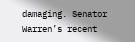damaging. Senator Warren’s recent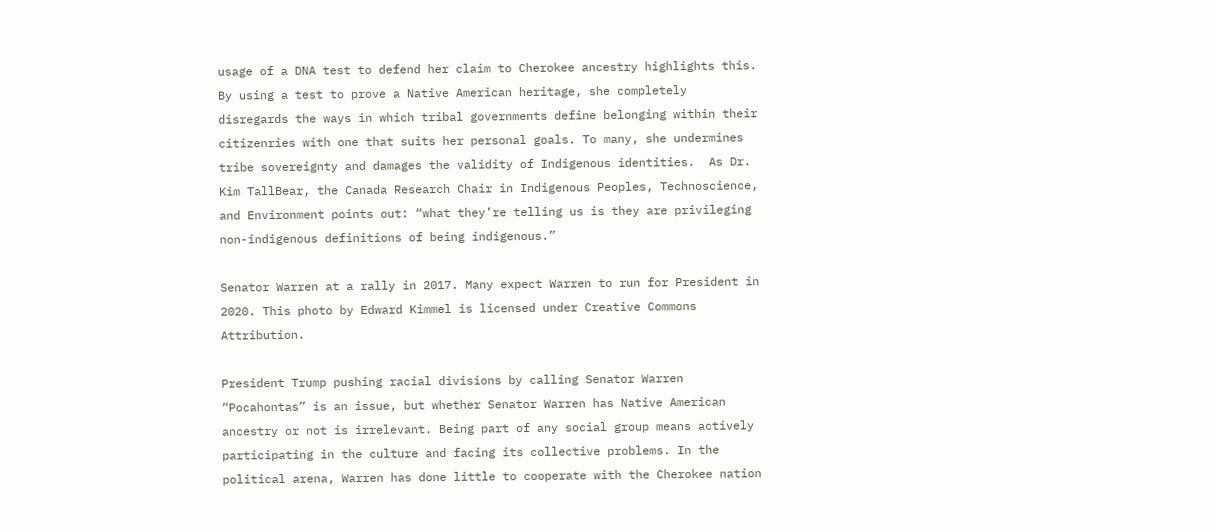usage of a DNA test to defend her claim to Cherokee ancestry highlights this. By using a test to prove a Native American heritage, she completely disregards the ways in which tribal governments define belonging within their citizenries with one that suits her personal goals. To many, she undermines tribe sovereignty and damages the validity of Indigenous identities.  As Dr. Kim TallBear, the Canada Research Chair in Indigenous Peoples, Technoscience, and Environment points out: “what they’re telling us is they are privileging non-indigenous definitions of being indigenous.”

Senator Warren at a rally in 2017. Many expect Warren to run for President in 2020. This photo by Edward Kimmel is licensed under Creative Commons Attribution.

President Trump pushing racial divisions by calling Senator Warren “Pocahontas” is an issue, but whether Senator Warren has Native American ancestry or not is irrelevant. Being part of any social group means actively participating in the culture and facing its collective problems. In the political arena, Warren has done little to cooperate with the Cherokee nation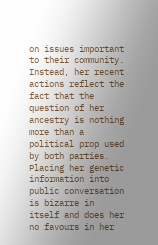on issues important to their community. Instead, her recent actions reflect the fact that the question of her ancestry is nothing more than a political prop used by both parties. Placing her genetic information into public conversation is bizarre in itself and does her no favours in her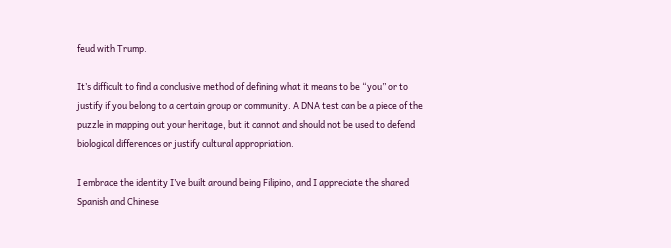feud with Trump.

It’s difficult to find a conclusive method of defining what it means to be “you” or to justify if you belong to a certain group or community. A DNA test can be a piece of the puzzle in mapping out your heritage, but it cannot and should not be used to defend biological differences or justify cultural appropriation.

I embrace the identity I’ve built around being Filipino, and I appreciate the shared Spanish and Chinese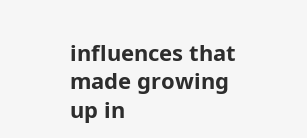influences that made growing up in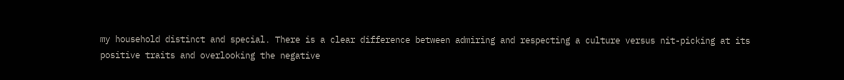my household distinct and special. There is a clear difference between admiring and respecting a culture versus nit-picking at its positive traits and overlooking the negative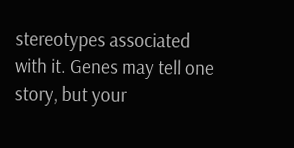stereotypes associated with it. Genes may tell one story, but your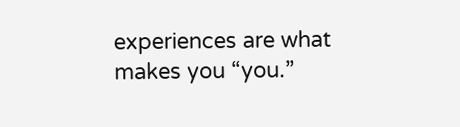experiences are what makes you “you.”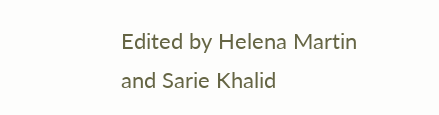Edited by Helena Martin and Sarie Khalid